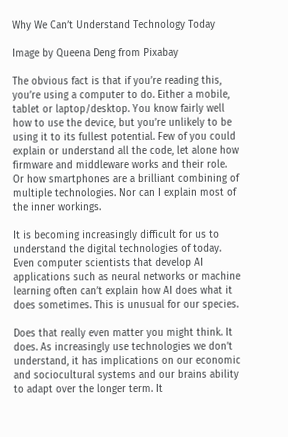Why We Can’t Understand Technology Today

Image by Queena Deng from Pixabay

The obvious fact is that if you’re reading this, you’re using a computer to do. Either a mobile, tablet or laptop/desktop. You know fairly well how to use the device, but you’re unlikely to be using it to its fullest potential. Few of you could explain or understand all the code, let alone how firmware and middleware works and their role. Or how smartphones are a brilliant combining of multiple technologies. Nor can I explain most of the inner workings.

It is becoming increasingly difficult for us to understand the digital technologies of today. Even computer scientists that develop AI applications such as neural networks or machine learning often can’t explain how AI does what it does sometimes. This is unusual for our species.

Does that really even matter you might think. It does. As increasingly use technologies we don’t understand, it has implications on our economic and sociocultural systems and our brains ability to adapt over the longer term. It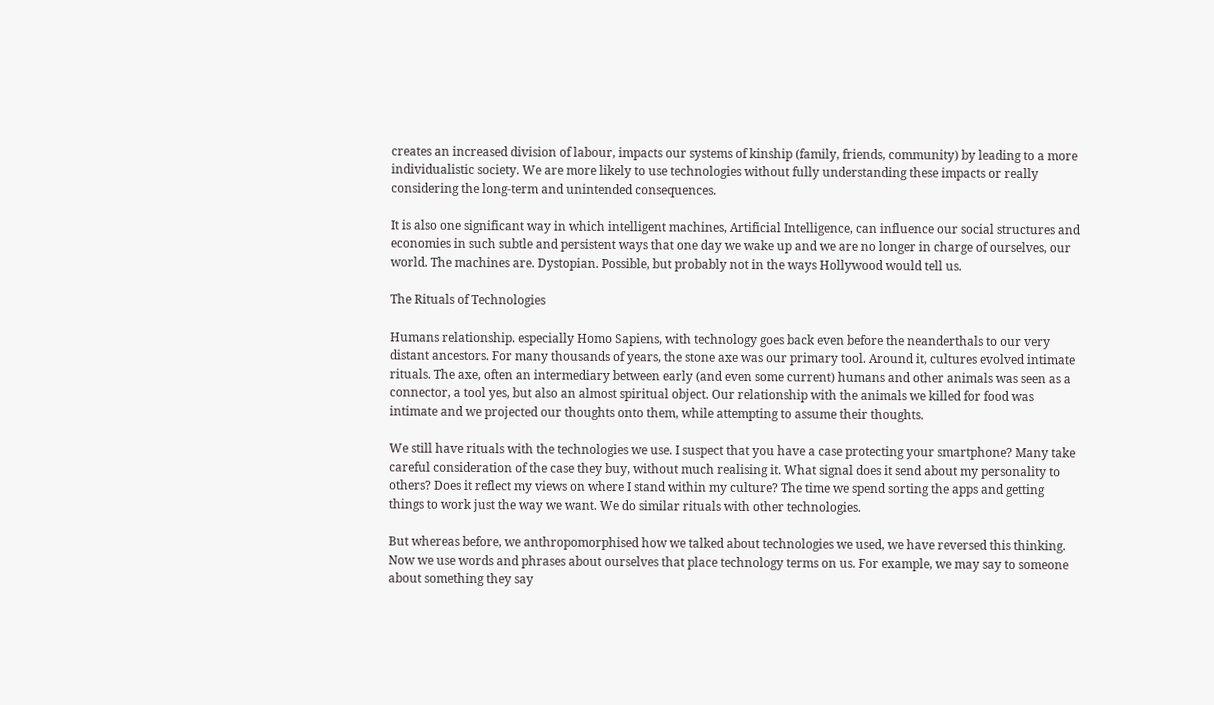creates an increased division of labour, impacts our systems of kinship (family, friends, community) by leading to a more individualistic society. We are more likely to use technologies without fully understanding these impacts or really considering the long-term and unintended consequences.

It is also one significant way in which intelligent machines, Artificial Intelligence, can influence our social structures and economies in such subtle and persistent ways that one day we wake up and we are no longer in charge of ourselves, our world. The machines are. Dystopian. Possible, but probably not in the ways Hollywood would tell us.

The Rituals of Technologies

Humans relationship. especially Homo Sapiens, with technology goes back even before the neanderthals to our very distant ancestors. For many thousands of years, the stone axe was our primary tool. Around it, cultures evolved intimate rituals. The axe, often an intermediary between early (and even some current) humans and other animals was seen as a connector, a tool yes, but also an almost spiritual object. Our relationship with the animals we killed for food was intimate and we projected our thoughts onto them, while attempting to assume their thoughts.

We still have rituals with the technologies we use. I suspect that you have a case protecting your smartphone? Many take careful consideration of the case they buy, without much realising it. What signal does it send about my personality to others? Does it reflect my views on where I stand within my culture? The time we spend sorting the apps and getting things to work just the way we want. We do similar rituals with other technologies.

But whereas before, we anthropomorphised how we talked about technologies we used, we have reversed this thinking. Now we use words and phrases about ourselves that place technology terms on us. For example, we may say to someone about something they say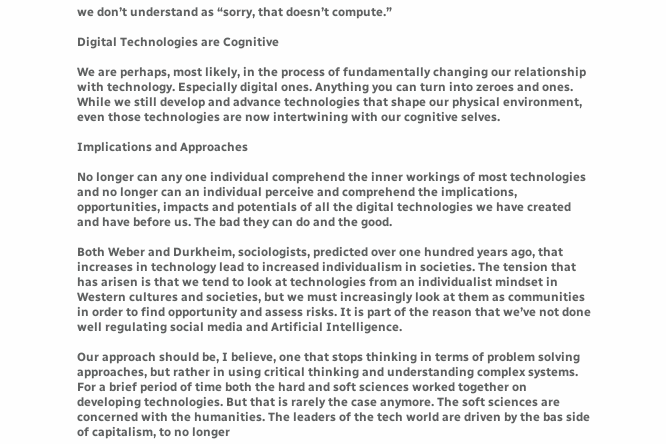we don’t understand as “sorry, that doesn’t compute.”

Digital Technologies are Cognitive

We are perhaps, most likely, in the process of fundamentally changing our relationship with technology. Especially digital ones. Anything you can turn into zeroes and ones. While we still develop and advance technologies that shape our physical environment, even those technologies are now intertwining with our cognitive selves.

Implications and Approaches

No longer can any one individual comprehend the inner workings of most technologies and no longer can an individual perceive and comprehend the implications, opportunities, impacts and potentials of all the digital technologies we have created and have before us. The bad they can do and the good.

Both Weber and Durkheim, sociologists, predicted over one hundred years ago, that increases in technology lead to increased individualism in societies. The tension that has arisen is that we tend to look at technologies from an individualist mindset in Western cultures and societies, but we must increasingly look at them as communities in order to find opportunity and assess risks. It is part of the reason that we’ve not done well regulating social media and Artificial Intelligence.

Our approach should be, I believe, one that stops thinking in terms of problem solving approaches, but rather in using critical thinking and understanding complex systems. For a brief period of time both the hard and soft sciences worked together on developing technologies. But that is rarely the case anymore. The soft sciences are concerned with the humanities. The leaders of the tech world are driven by the bas side of capitalism, to no longer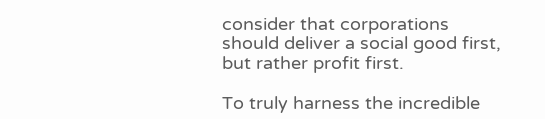consider that corporations should deliver a social good first, but rather profit first.

To truly harness the incredible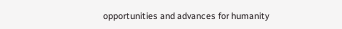opportunities and advances for humanity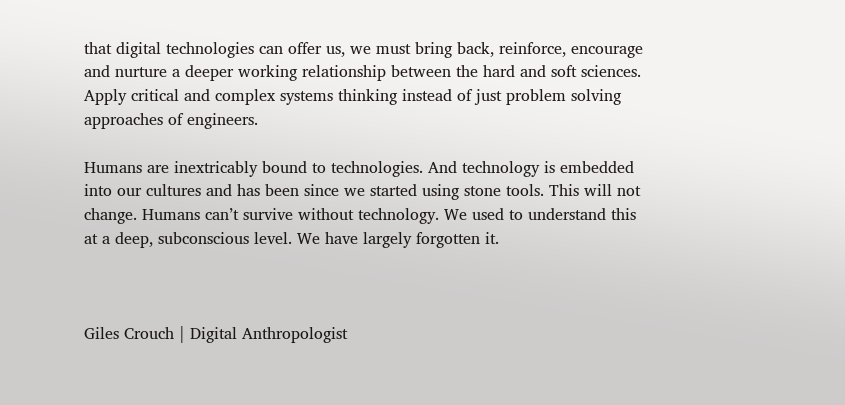that digital technologies can offer us, we must bring back, reinforce, encourage and nurture a deeper working relationship between the hard and soft sciences. Apply critical and complex systems thinking instead of just problem solving approaches of engineers.

Humans are inextricably bound to technologies. And technology is embedded into our cultures and has been since we started using stone tools. This will not change. Humans can’t survive without technology. We used to understand this at a deep, subconscious level. We have largely forgotten it.



Giles Crouch | Digital Anthropologist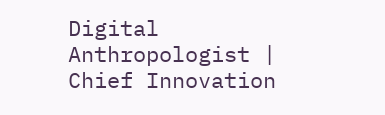Digital Anthropologist | Chief Innovation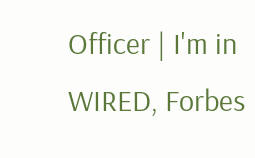Officer | I'm in WIRED, Forbes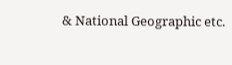& National Geographic etc.